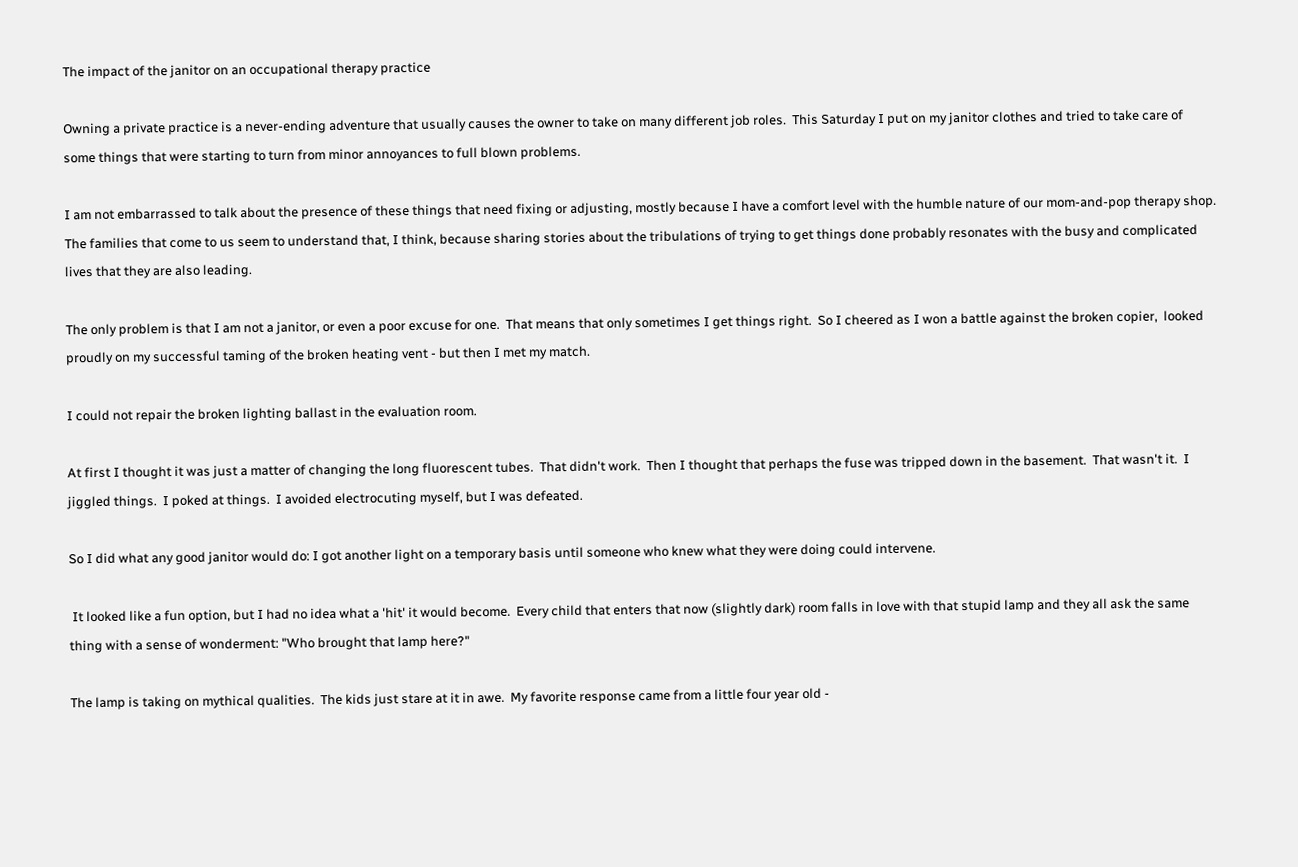The impact of the janitor on an occupational therapy practice

Owning a private practice is a never-ending adventure that usually causes the owner to take on many different job roles.  This Saturday I put on my janitor clothes and tried to take care of some things that were starting to turn from minor annoyances to full blown problems.

I am not embarrassed to talk about the presence of these things that need fixing or adjusting, mostly because I have a comfort level with the humble nature of our mom-and-pop therapy shop. The families that come to us seem to understand that, I think, because sharing stories about the tribulations of trying to get things done probably resonates with the busy and complicated lives that they are also leading.

The only problem is that I am not a janitor, or even a poor excuse for one.  That means that only sometimes I get things right.  So I cheered as I won a battle against the broken copier,  looked proudly on my successful taming of the broken heating vent - but then I met my match.

I could not repair the broken lighting ballast in the evaluation room.

At first I thought it was just a matter of changing the long fluorescent tubes.  That didn't work.  Then I thought that perhaps the fuse was tripped down in the basement.  That wasn't it.  I jiggled things.  I poked at things.  I avoided electrocuting myself, but I was defeated.

So I did what any good janitor would do: I got another light on a temporary basis until someone who knew what they were doing could intervene.

 It looked like a fun option, but I had no idea what a 'hit' it would become.  Every child that enters that now (slightly dark) room falls in love with that stupid lamp and they all ask the same thing with a sense of wonderment: "Who brought that lamp here?"

The lamp is taking on mythical qualities.  The kids just stare at it in awe.  My favorite response came from a little four year old -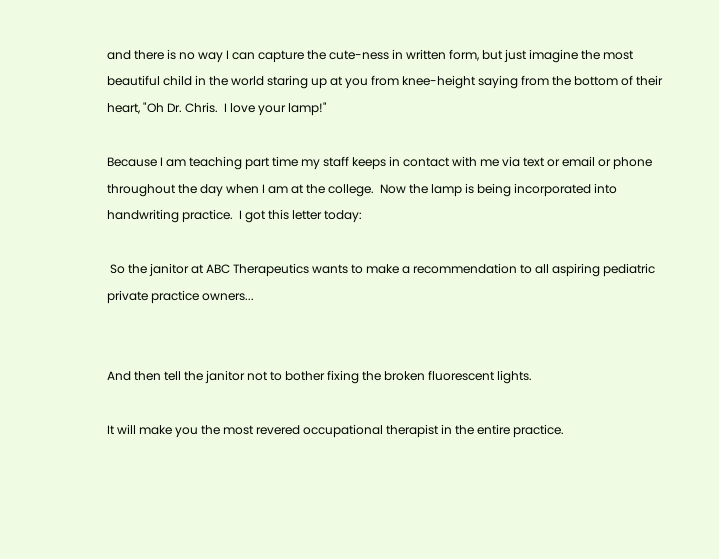and there is no way I can capture the cute-ness in written form, but just imagine the most beautiful child in the world staring up at you from knee-height saying from the bottom of their heart, "Oh Dr. Chris.  I love your lamp!"

Because I am teaching part time my staff keeps in contact with me via text or email or phone throughout the day when I am at the college.  Now the lamp is being incorporated into handwriting practice.  I got this letter today:

 So the janitor at ABC Therapeutics wants to make a recommendation to all aspiring pediatric private practice owners...


And then tell the janitor not to bother fixing the broken fluorescent lights.

It will make you the most revered occupational therapist in the entire practice.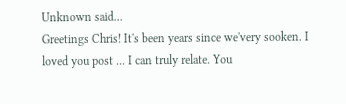Unknown said…
Greetings Chris! It's been years since we'very sooken. I loved you post ... I can truly relate. You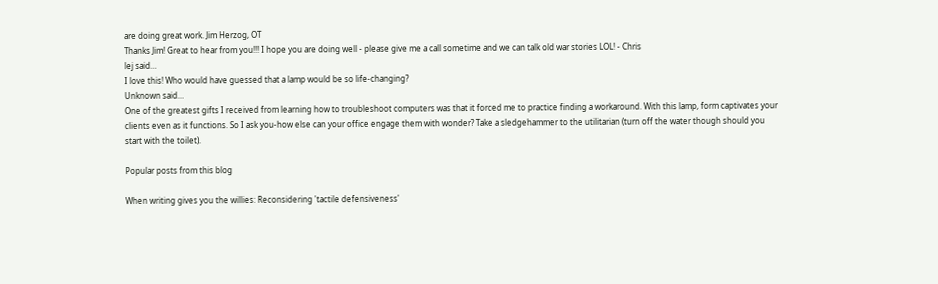are doing great work. Jim Herzog, OT
Thanks Jim! Great to hear from you!!! I hope you are doing well - please give me a call sometime and we can talk old war stories LOL! - Chris
lej said…
I love this! Who would have guessed that a lamp would be so life-changing?
Unknown said…
One of the greatest gifts I received from learning how to troubleshoot computers was that it forced me to practice finding a workaround. With this lamp, form captivates your clients even as it functions. So I ask you-how else can your office engage them with wonder? Take a sledgehammer to the utilitarian (turn off the water though should you start with the toilet).

Popular posts from this blog

When writing gives you the willies: Reconsidering 'tactile defensiveness'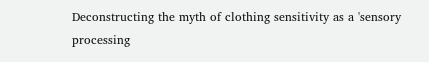Deconstructing the myth of clothing sensitivity as a 'sensory processing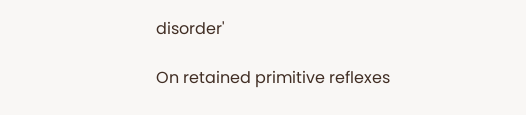disorder'

On retained primitive reflexes